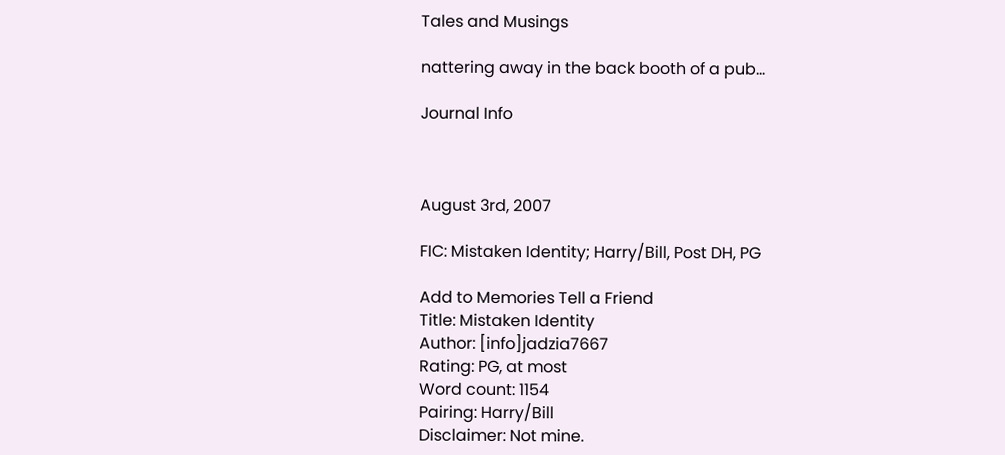Tales and Musings

nattering away in the back booth of a pub...

Journal Info



August 3rd, 2007

FIC: Mistaken Identity; Harry/Bill, Post DH, PG

Add to Memories Tell a Friend
Title: Mistaken Identity
Author: [info]jadzia7667
Rating: PG, at most
Word count: 1154
Pairing: Harry/Bill
Disclaimer: Not mine.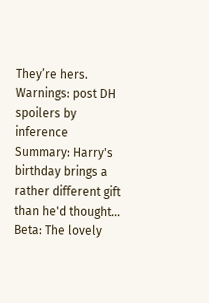They’re hers.
Warnings: post DH spoilers by inference
Summary: Harry's birthday brings a rather different gift than he'd thought…
Beta: The lovely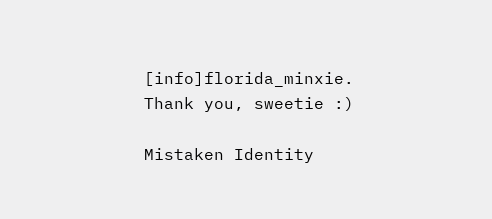[info]florida_minxie. Thank you, sweetie :)

Mistaken Identity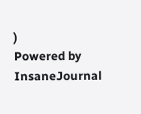)
Powered by InsaneJournal